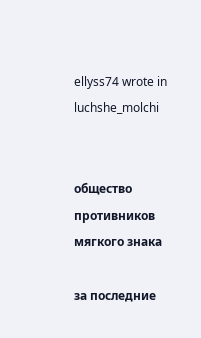ellyss74 wrote in luchshe_molchi


общество противников мягкого знака

за последние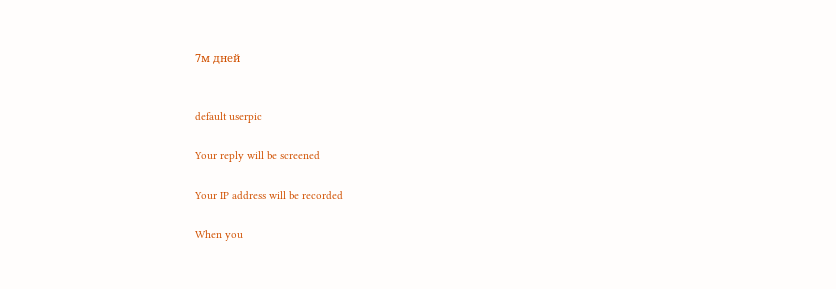7м дней


default userpic

Your reply will be screened

Your IP address will be recorded

When you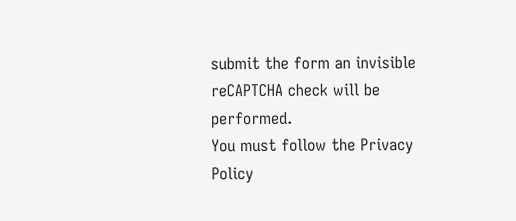submit the form an invisible reCAPTCHA check will be performed.
You must follow the Privacy Policy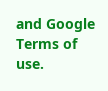and Google Terms of use.